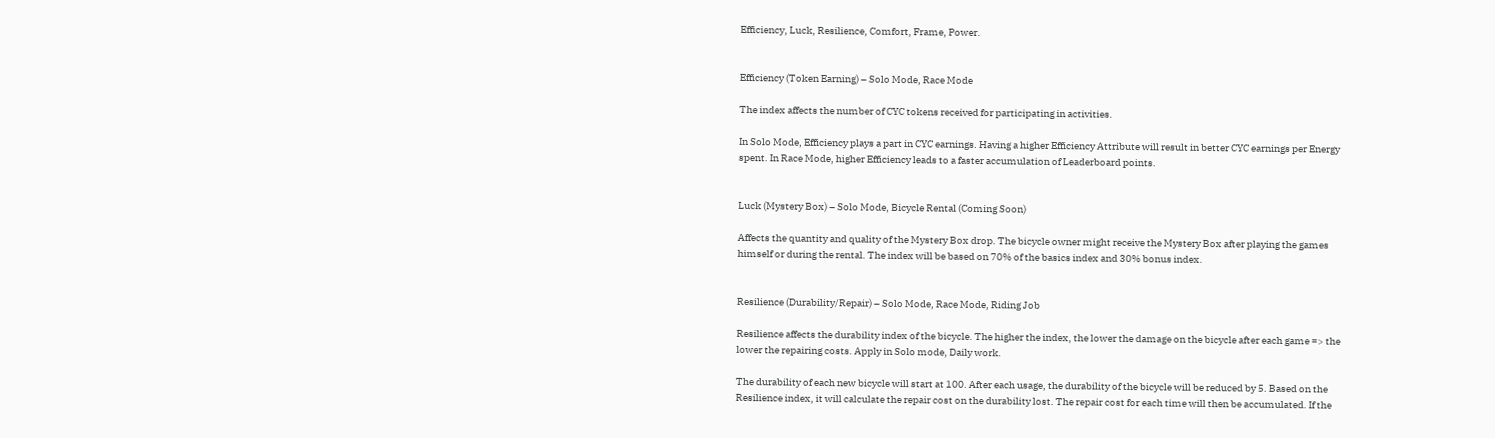Efficiency, Luck, Resilience, Comfort, Frame, Power.


Efficiency (Token Earning) – Solo Mode, Race Mode

The index affects the number of CYC tokens received for participating in activities.

In Solo Mode, Efficiency plays a part in CYC earnings. Having a higher Efficiency Attribute will result in better CYC earnings per Energy spent. In Race Mode, higher Efficiency leads to a faster accumulation of Leaderboard points.


Luck (Mystery Box) – Solo Mode, Bicycle Rental (Coming Soon)

Affects the quantity and quality of the Mystery Box drop. The bicycle owner might receive the Mystery Box after playing the games himself or during the rental. The index will be based on 70% of the basics index and 30% bonus index.


Resilience (Durability/Repair) – Solo Mode, Race Mode, Riding Job

Resilience affects the durability index of the bicycle. The higher the index, the lower the damage on the bicycle after each game => the lower the repairing costs. Apply in Solo mode, Daily work.

The durability of each new bicycle will start at 100. After each usage, the durability of the bicycle will be reduced by 5. Based on the Resilience index, it will calculate the repair cost on the durability lost. The repair cost for each time will then be accumulated. If the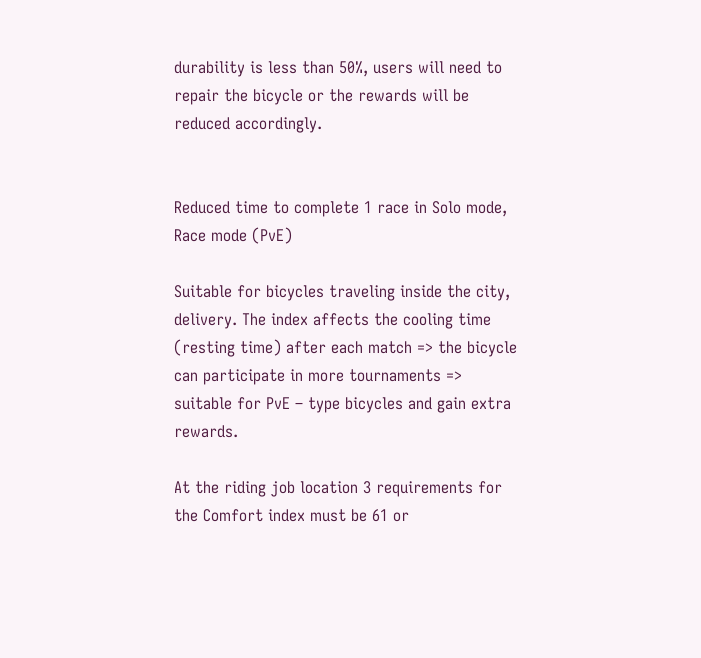durability is less than 50%, users will need to repair the bicycle or the rewards will be reduced accordingly.


Reduced time to complete 1 race in Solo mode, Race mode (PvE)

Suitable for bicycles traveling inside the city, delivery. The index affects the cooling time (resting time) after each match => the bicycle can participate in more tournaments => suitable for PvE – type bicycles and gain extra rewards.

At the riding job location 3 requirements for the Comfort index must be 61 or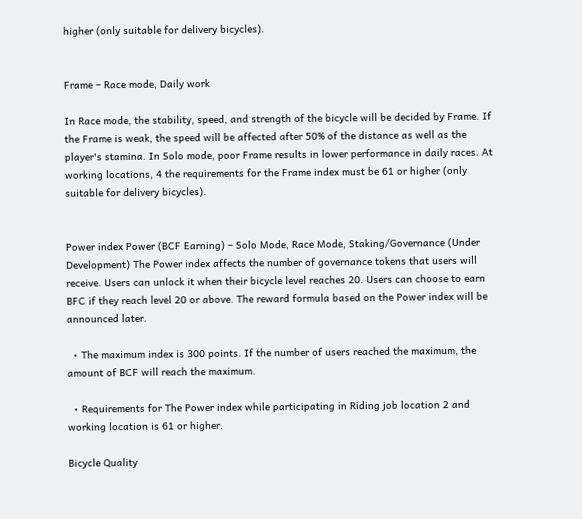higher (only suitable for delivery bicycles).


Frame – Race mode, Daily work

In Race mode, the stability, speed, and strength of the bicycle will be decided by Frame. If the Frame is weak, the speed will be affected after 50% of the distance as well as the player's stamina. In Solo mode, poor Frame results in lower performance in daily races. At working locations, 4 the requirements for the Frame index must be 61 or higher (only suitable for delivery bicycles).


Power index Power (BCF Earning) – Solo Mode, Race Mode, Staking/Governance (Under Development) The Power index affects the number of governance tokens that users will receive. Users can unlock it when their bicycle level reaches 20. Users can choose to earn BFC if they reach level 20 or above. The reward formula based on the Power index will be announced later.

  • The maximum index is 300 points. If the number of users reached the maximum, the amount of BCF will reach the maximum.

  • Requirements for The Power index while participating in Riding job location 2 and working location is 61 or higher.

Bicycle Quality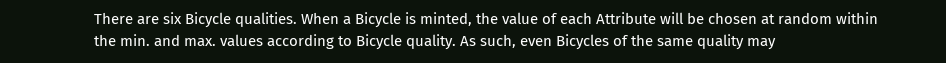There are six Bicycle qualities. When a Bicycle is minted, the value of each Attribute will be chosen at random within the min. and max. values according to Bicycle quality. As such, even Bicycles of the same quality may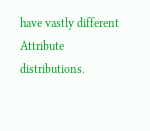have vastly different Attribute distributions.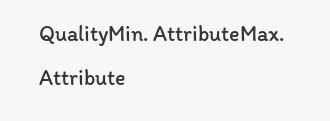QualityMin. AttributeMax. Attribute